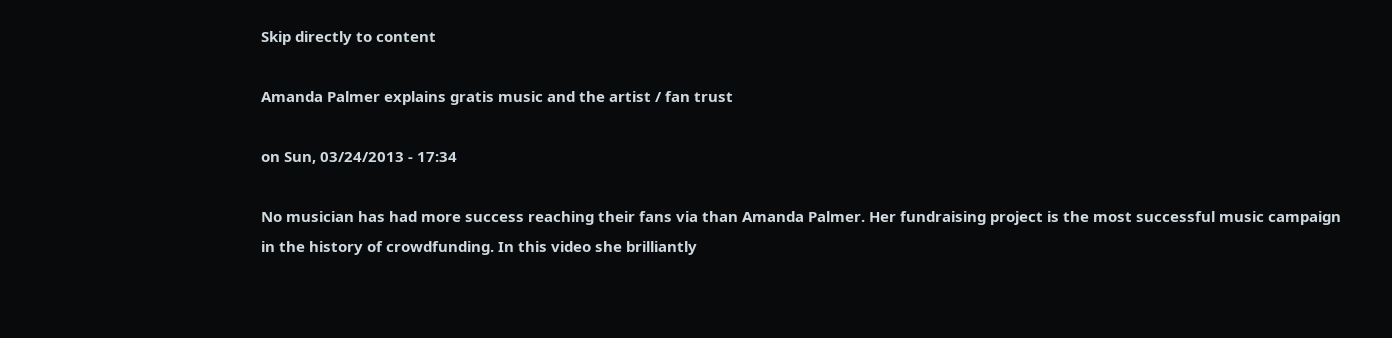Skip directly to content

Amanda Palmer explains gratis music and the artist / fan trust

on Sun, 03/24/2013 - 17:34

No musician has had more success reaching their fans via than Amanda Palmer. Her fundraising project is the most successful music campaign in the history of crowdfunding. In this video she brilliantly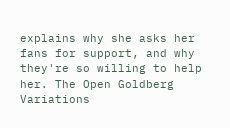explains why she asks her fans for support, and why they're so willing to help her. The Open Goldberg Variations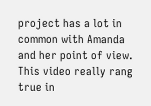project has a lot in common with Amanda and her point of view. This video really rang true in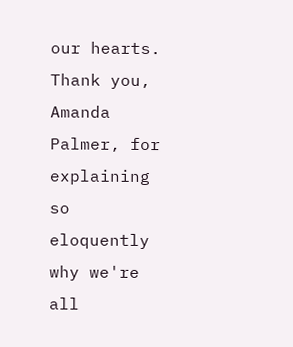our hearts. Thank you, Amanda Palmer, for explaining so eloquently why we're all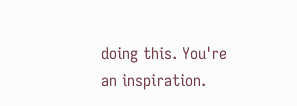doing this. You're an inspiration.